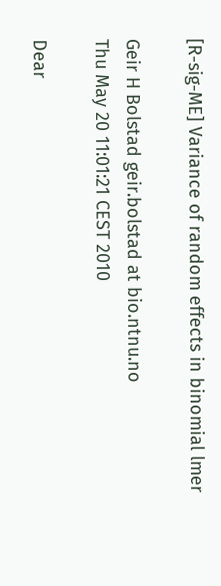[R-sig-ME] Variance of random effects in binomial lmer

Geir H Bolstad geir.bolstad at bio.ntnu.no
Thu May 20 11:01:21 CEST 2010

Dear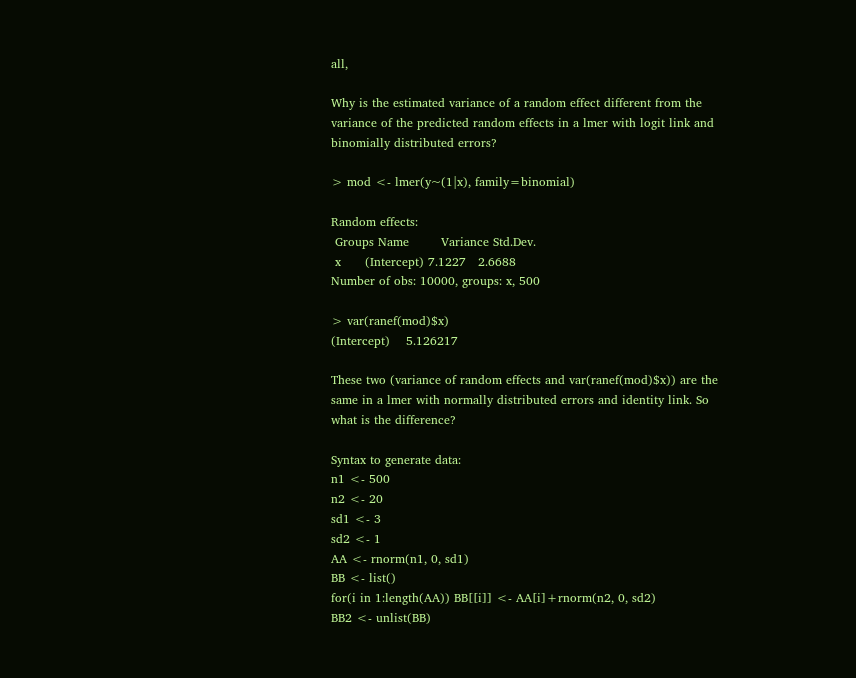all,

Why is the estimated variance of a random effect different from the
variance of the predicted random effects in a lmer with logit link and
binomially distributed errors?

> mod <- lmer(y~(1|x), family=binomial)

Random effects:
 Groups Name        Variance Std.Dev.
 x      (Intercept) 7.1227   2.6688
Number of obs: 10000, groups: x, 500

> var(ranef(mod)$x)
(Intercept)    5.126217

These two (variance of random effects and var(ranef(mod)$x)) are the
same in a lmer with normally distributed errors and identity link. So
what is the difference?

Syntax to generate data:
n1 <- 500
n2 <- 20
sd1 <- 3
sd2 <- 1
AA <- rnorm(n1, 0, sd1)
BB <- list()
for(i in 1:length(AA)) BB[[i]] <- AA[i]+rnorm(n2, 0, sd2)
BB2 <- unlist(BB)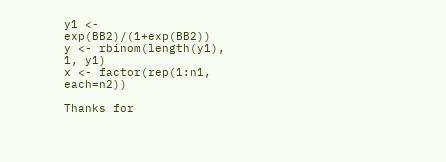y1 <- exp(BB2)/(1+exp(BB2))
y <- rbinom(length(y1), 1, y1)
x <- factor(rep(1:n1, each=n2))

Thanks for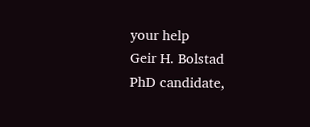your help
Geir H. Bolstad
PhD candidate,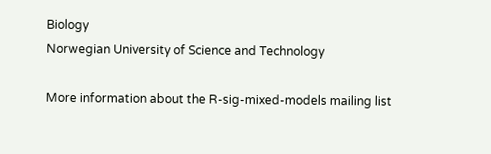Biology
Norwegian University of Science and Technology

More information about the R-sig-mixed-models mailing list